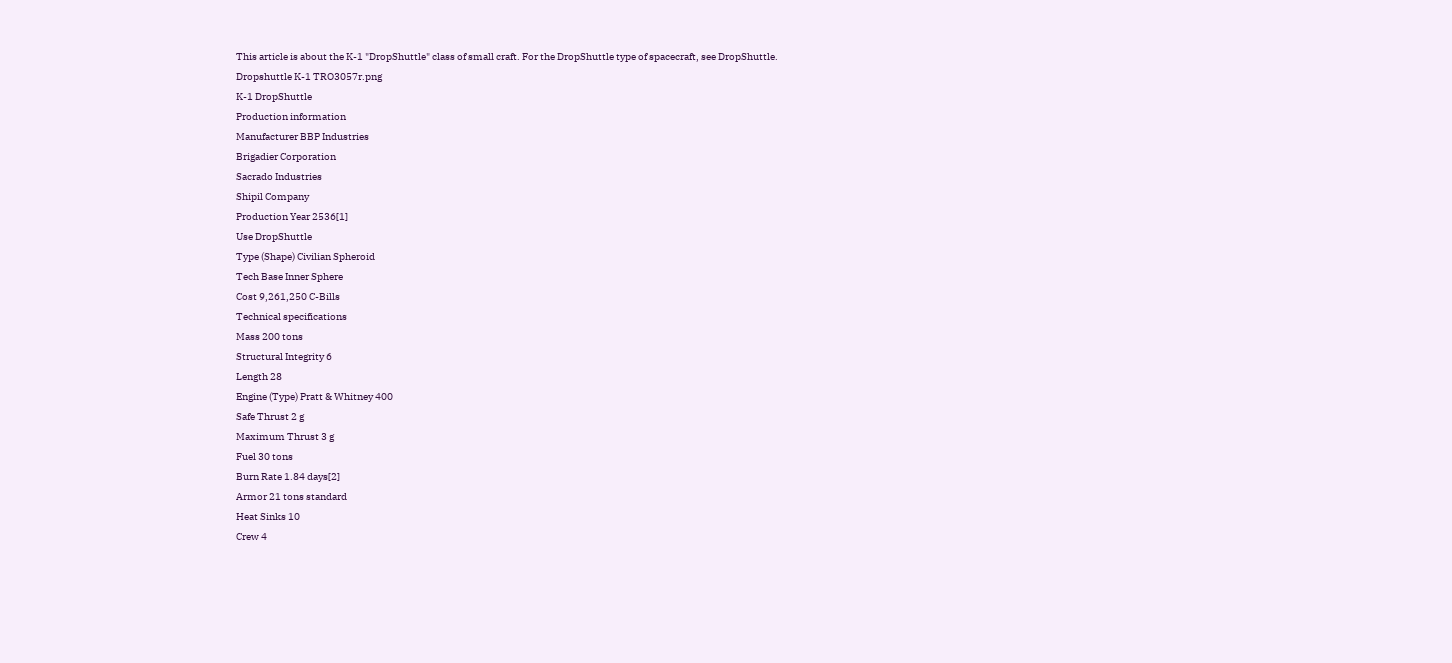This article is about the K-1 "DropShuttle" class of small craft. For the DropShuttle type of spacecraft, see DropShuttle.
Dropshuttle K-1 TRO3057r.png
K-1 DropShuttle
Production information
Manufacturer BBP Industries
Brigadier Corporation
Sacrado Industries
Shipil Company
Production Year 2536[1]
Use DropShuttle
Type (Shape) Civilian Spheroid
Tech Base Inner Sphere
Cost 9,261,250 C-Bills
Technical specifications
Mass 200 tons
Structural Integrity 6
Length 28
Engine (Type) Pratt & Whitney 400
Safe Thrust 2 g
Maximum Thrust 3 g
Fuel 30 tons
Burn Rate 1.84 days[2]
Armor 21 tons standard
Heat Sinks 10
Crew 4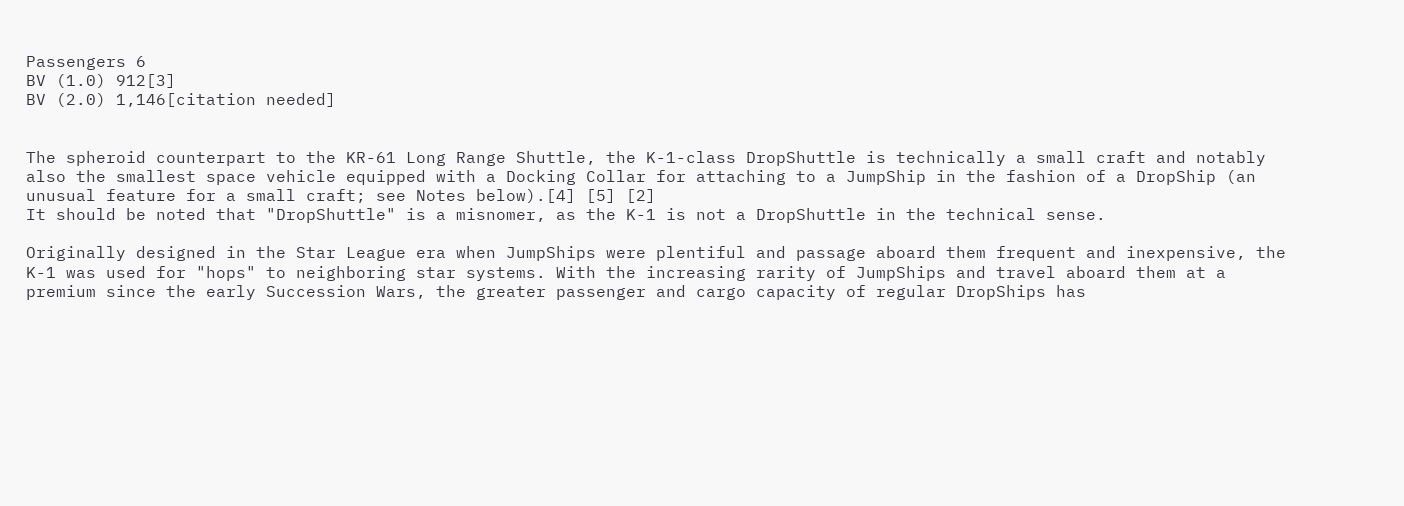Passengers 6
BV (1.0) 912[3]
BV (2.0) 1,146[citation needed]


The spheroid counterpart to the KR-61 Long Range Shuttle, the K-1-class DropShuttle is technically a small craft and notably also the smallest space vehicle equipped with a Docking Collar for attaching to a JumpShip in the fashion of a DropShip (an unusual feature for a small craft; see Notes below).[4] [5] [2]
It should be noted that "DropShuttle" is a misnomer, as the K-1 is not a DropShuttle in the technical sense.

Originally designed in the Star League era when JumpShips were plentiful and passage aboard them frequent and inexpensive, the K-1 was used for "hops" to neighboring star systems. With the increasing rarity of JumpShips and travel aboard them at a premium since the early Succession Wars, the greater passenger and cargo capacity of regular DropShips has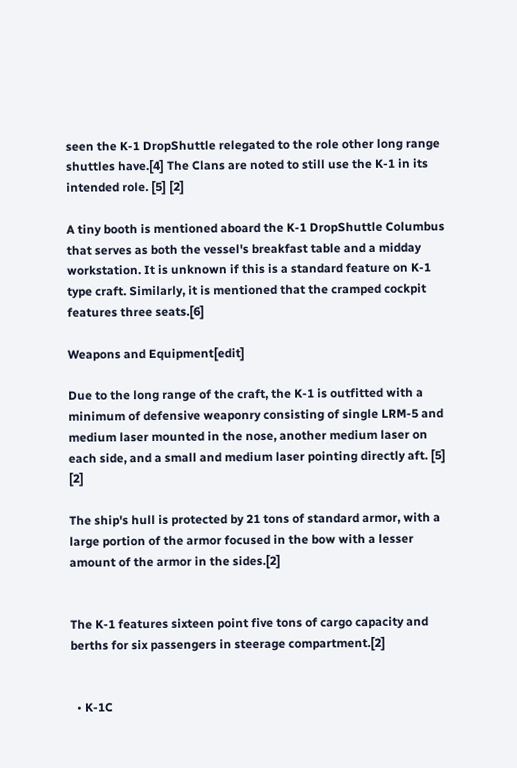seen the K-1 DropShuttle relegated to the role other long range shuttles have.[4] The Clans are noted to still use the K-1 in its intended role. [5] [2]

A tiny booth is mentioned aboard the K-1 DropShuttle Columbus that serves as both the vessel's breakfast table and a midday workstation. It is unknown if this is a standard feature on K-1 type craft. Similarly, it is mentioned that the cramped cockpit features three seats.[6]

Weapons and Equipment[edit]

Due to the long range of the craft, the K-1 is outfitted with a minimum of defensive weaponry consisting of single LRM-5 and medium laser mounted in the nose, another medium laser on each side, and a small and medium laser pointing directly aft. [5] [2]

The ship's hull is protected by 21 tons of standard armor, with a large portion of the armor focused in the bow with a lesser amount of the armor in the sides.[2]


The K-1 features sixteen point five tons of cargo capacity and berths for six passengers in steerage compartment.[2]


  • K-1C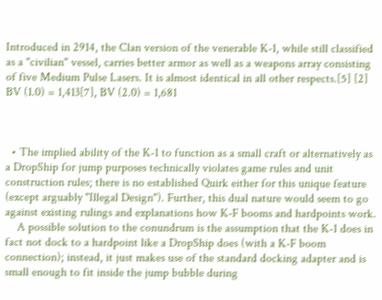Introduced in 2914, the Clan version of the venerable K-1, while still classified as a "civilian" vessel, carries better armor as well as a weapons array consisting of five Medium Pulse Lasers. It is almost identical in all other respects.[5] [2] BV (1.0) = 1,413[7], BV (2.0) = 1,681



  • The implied ability of the K-1 to function as a small craft or alternatively as a DropShip for jump purposes technically violates game rules and unit construction rules; there is no established Quirk either for this unique feature (except arguably "Illegal Design"). Further, this dual nature would seem to go against existing rulings and explanations how K-F booms and hardpoints work.
    A possible solution to the conundrum is the assumption that the K-1 does in fact not dock to a hardpoint like a DropShip does (with a K-F boom connection); instead, it just makes use of the standard docking adapter and is small enough to fit inside the jump bubble during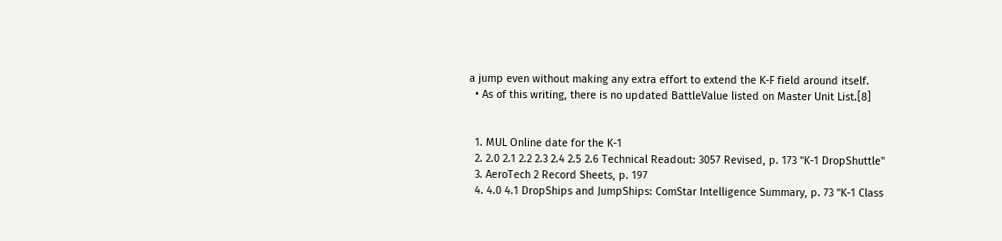a jump even without making any extra effort to extend the K-F field around itself.
  • As of this writing, there is no updated BattleValue listed on Master Unit List.[8]


  1. MUL Online date for the K-1
  2. 2.0 2.1 2.2 2.3 2.4 2.5 2.6 Technical Readout: 3057 Revised, p. 173 "K-1 DropShuttle"
  3. AeroTech 2 Record Sheets, p. 197
  4. 4.0 4.1 DropShips and JumpShips: ComStar Intelligence Summary, p. 73 "K-1 Class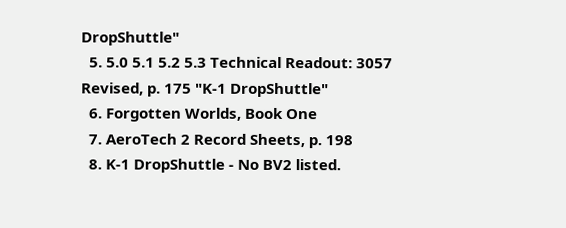DropShuttle"
  5. 5.0 5.1 5.2 5.3 Technical Readout: 3057 Revised, p. 175 "K-1 DropShuttle"
  6. Forgotten Worlds, Book One
  7. AeroTech 2 Record Sheets, p. 198
  8. K-1 DropShuttle - No BV2 listed.